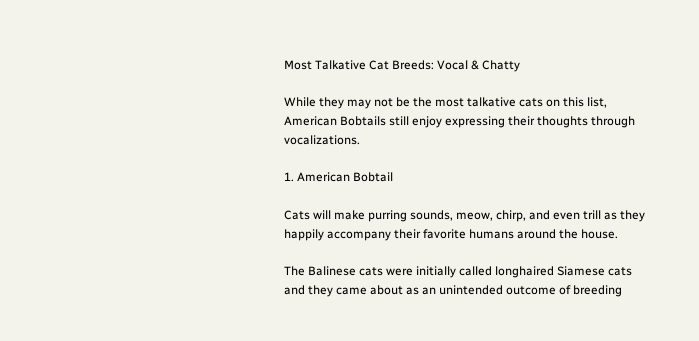Most Talkative Cat Breeds: Vocal & Chatty

While they may not be the most talkative cats on this list, American Bobtails still enjoy expressing their thoughts through vocalizations.

1. American Bobtail

Cats will make purring sounds, meow, chirp, and even trill as they happily accompany their favorite humans around the house.

The Balinese cats were initially called longhaired Siamese cats and they came about as an unintended outcome of breeding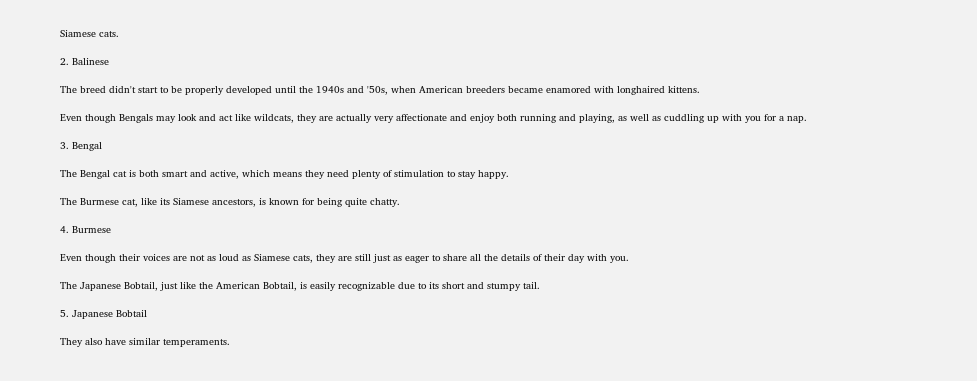Siamese cats.

2. Balinese

The breed didn't start to be properly developed until the 1940s and '50s, when American breeders became enamored with longhaired kittens.

Even though Bengals may look and act like wildcats, they are actually very affectionate and enjoy both running and playing, as well as cuddling up with you for a nap.

3. Bengal

The Bengal cat is both smart and active, which means they need plenty of stimulation to stay happy.

The Burmese cat, like its Siamese ancestors, is known for being quite chatty.

4. Burmese

Even though their voices are not as loud as Siamese cats, they are still just as eager to share all the details of their day with you.

The Japanese Bobtail, just like the American Bobtail, is easily recognizable due to its short and stumpy tail.

5. Japanese Bobtail

They also have similar temperaments.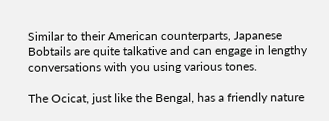Similar to their American counterparts, Japanese Bobtails are quite talkative and can engage in lengthy conversations with you using various tones.

The Ocicat, just like the Bengal, has a friendly nature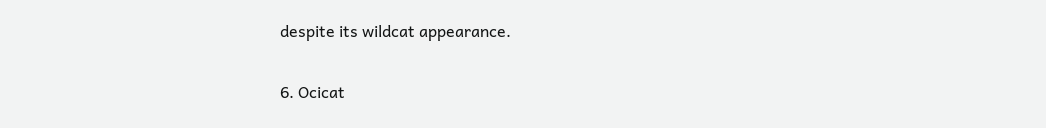despite its wildcat appearance.

6. Ocicat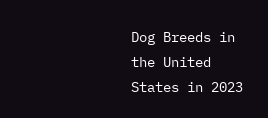Dog Breeds in the United States in 2023